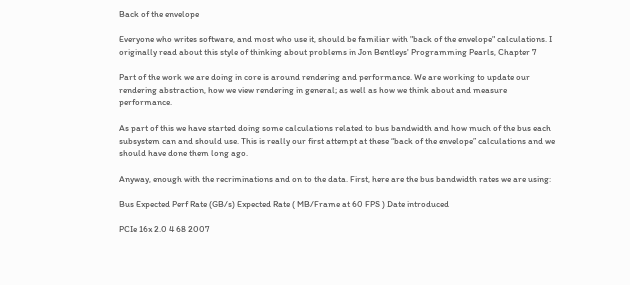Back of the envelope

Everyone who writes software, and most who use it, should be familiar with "back of the envelope" calculations. I originally read about this style of thinking about problems in Jon Bentleys' Programming Pearls, Chapter 7

Part of the work we are doing in core is around rendering and performance. We are working to update our rendering abstraction, how we view rendering in general; as well as how we think about and measure performance.

As part of this we have started doing some calculations related to bus bandwidth and how much of the bus each subsystem can and should use. This is really our first attempt at these “back of the envelope” calculations and we should have done them long ago.

Anyway, enough with the recriminations and on to the data. First, here are the bus bandwidth rates we are using:

Bus Expected Perf Rate (GB/s) Expected Rate ( MB/Frame at 60 FPS ) Date introduced

PCIe 16x 2.0 4 68 2007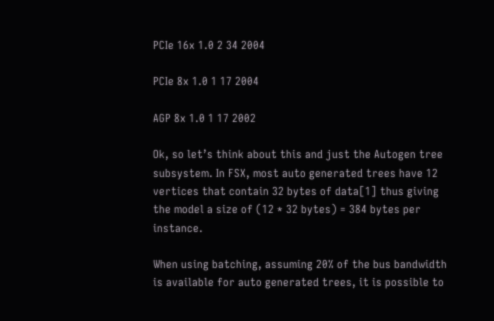PCIe 16x 1.0 2 34 2004

PCIe 8x 1.0 1 17 2004

AGP 8x 1.0 1 17 2002

Ok, so let’s think about this and just the Autogen tree subsystem. In FSX, most auto generated trees have 12 vertices that contain 32 bytes of data[1] thus giving the model a size of (12 * 32 bytes) = 384 bytes per instance.

When using batching, assuming 20% of the bus bandwidth is available for auto generated trees, it is possible to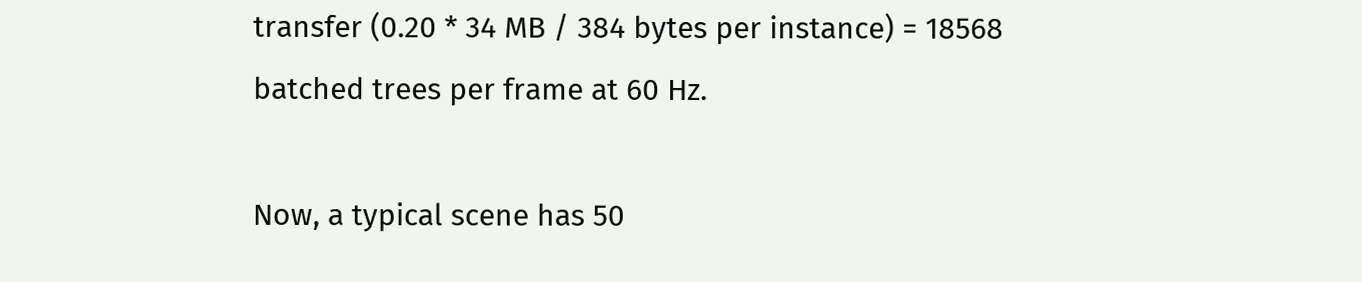transfer (0.20 * 34 MB / 384 bytes per instance) = 18568 batched trees per frame at 60 Hz.

Now, a typical scene has 50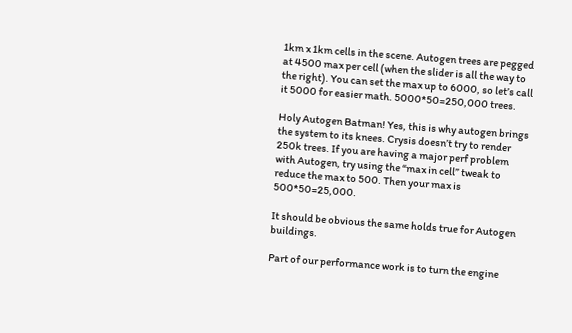1km x 1km cells in the scene. Autogen trees are pegged at 4500 max per cell (when the slider is all the way to the right). You can set the max up to 6000, so let’s call it 5000 for easier math. 5000*50=250,000 trees.

Holy Autogen Batman! Yes, this is why autogen brings the system to its knees. Crysis doesn’t try to render 250k trees. If you are having a major perf problem with Autogen, try using the “max in cell” tweak to reduce the max to 500. Then your max is 500*50=25,000.

It should be obvious the same holds true for Autogen buildings.

Part of our performance work is to turn the engine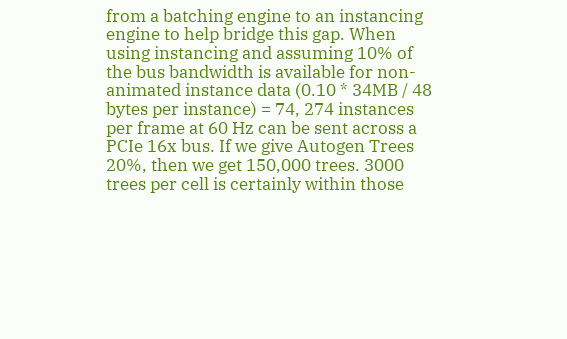from a batching engine to an instancing engine to help bridge this gap. When using instancing and assuming 10% of the bus bandwidth is available for non-animated instance data (0.10 * 34MB / 48 bytes per instance) = 74, 274 instances per frame at 60 Hz can be sent across a PCIe 16x bus. If we give Autogen Trees 20%, then we get 150,000 trees. 3000 trees per cell is certainly within those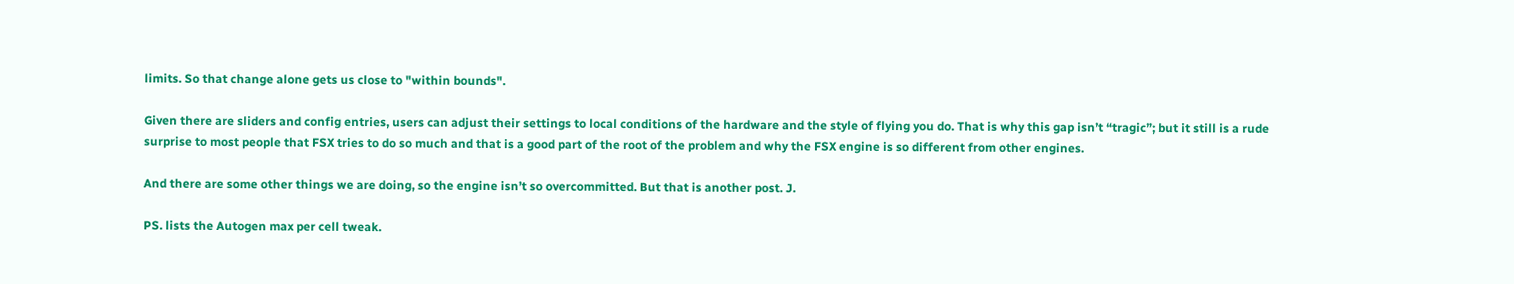limits. So that change alone gets us close to "within bounds".

Given there are sliders and config entries, users can adjust their settings to local conditions of the hardware and the style of flying you do. That is why this gap isn’t “tragic”; but it still is a rude surprise to most people that FSX tries to do so much and that is a good part of the root of the problem and why the FSX engine is so different from other engines.

And there are some other things we are doing, so the engine isn’t so overcommitted. But that is another post. J.

PS. lists the Autogen max per cell tweak.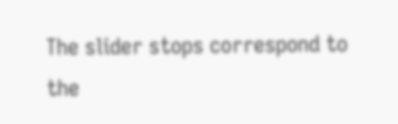The slider stops correspond to the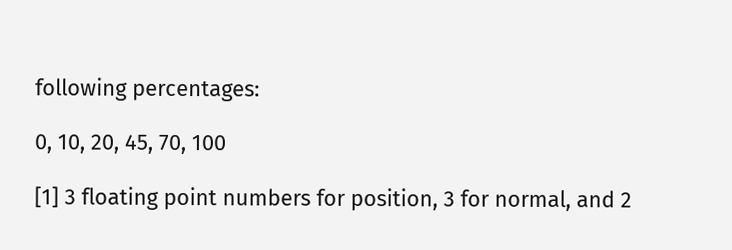following percentages:

0, 10, 20, 45, 70, 100

[1] 3 floating point numbers for position, 3 for normal, and 2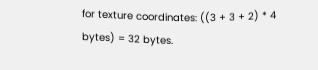for texture coordinates: ((3 + 3 + 2) * 4 bytes) = 32 bytes.